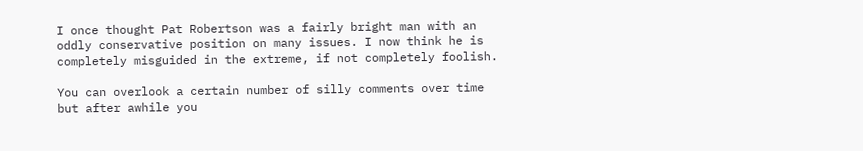I once thought Pat Robertson was a fairly bright man with an oddly conservative position on many issues. I now think he is completely misguided in the extreme, if not completely foolish.

You can overlook a certain number of silly comments over time but after awhile you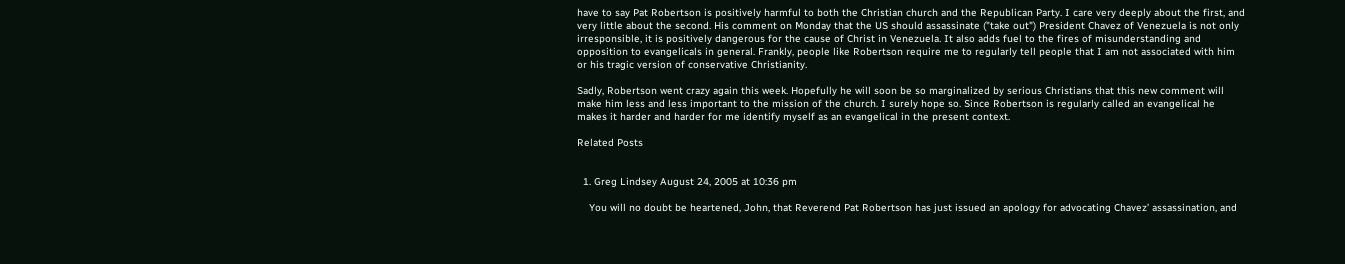have to say Pat Robertson is positively harmful to both the Christian church and the Republican Party. I care very deeply about the first, and very little about the second. His comment on Monday that the US should assassinate ("take out") President Chavez of Venezuela is not only irresponsible, it is positively dangerous for the cause of Christ in Venezuela. It also adds fuel to the fires of misunderstanding and opposition to evangelicals in general. Frankly, people like Robertson require me to regularly tell people that I am not associated with him or his tragic version of conservative Christianity.

Sadly, Robertson went crazy again this week. Hopefully he will soon be so marginalized by serious Christians that this new comment will make him less and less important to the mission of the church. I surely hope so. Since Robertson is regularly called an evangelical he makes it harder and harder for me identify myself as an evangelical in the present context.

Related Posts


  1. Greg Lindsey August 24, 2005 at 10:36 pm

    You will no doubt be heartened, John, that Reverend Pat Robertson has just issued an apology for advocating Chavez’ assassination, and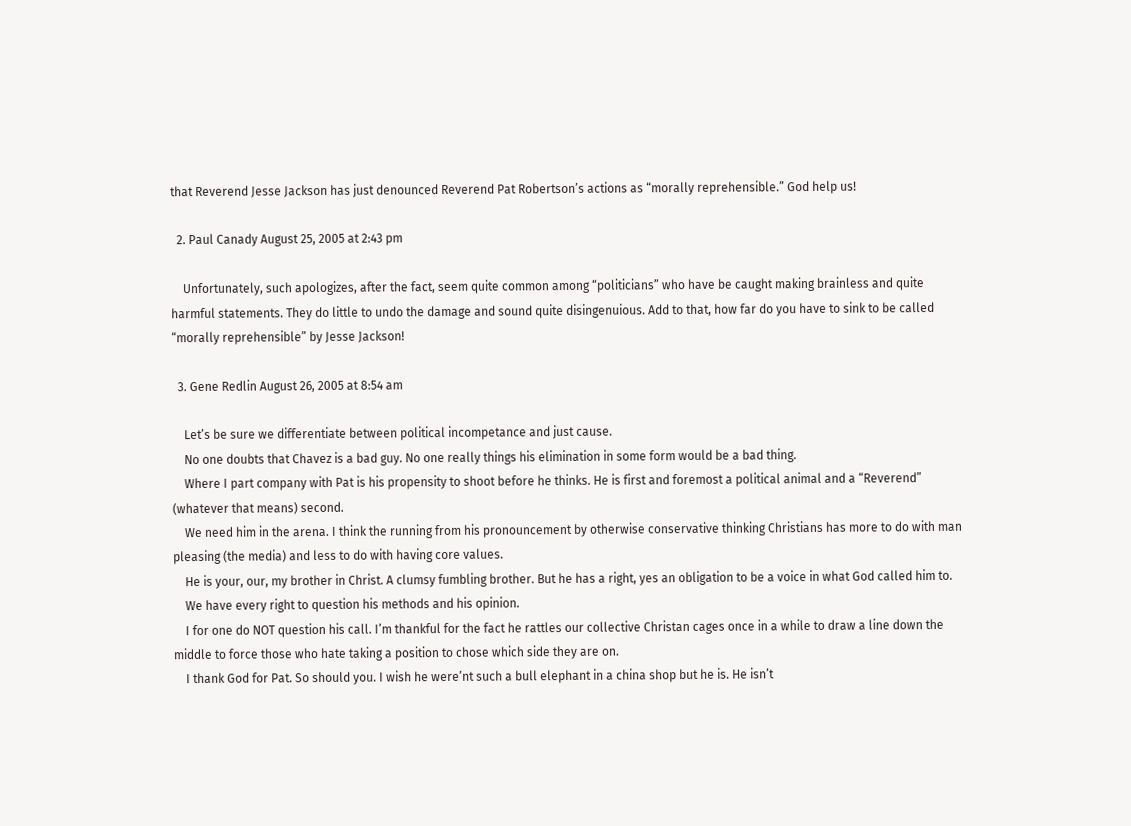that Reverend Jesse Jackson has just denounced Reverend Pat Robertson’s actions as “morally reprehensible.” God help us!

  2. Paul Canady August 25, 2005 at 2:43 pm

    Unfortunately, such apologizes, after the fact, seem quite common among “politicians” who have be caught making brainless and quite harmful statements. They do little to undo the damage and sound quite disingenuious. Add to that, how far do you have to sink to be called “morally reprehensible” by Jesse Jackson!

  3. Gene Redlin August 26, 2005 at 8:54 am

    Let’s be sure we differentiate between political incompetance and just cause.
    No one doubts that Chavez is a bad guy. No one really things his elimination in some form would be a bad thing.
    Where I part company with Pat is his propensity to shoot before he thinks. He is first and foremost a political animal and a “Reverend” (whatever that means) second.
    We need him in the arena. I think the running from his pronouncement by otherwise conservative thinking Christians has more to do with man pleasing (the media) and less to do with having core values.
    He is your, our, my brother in Christ. A clumsy fumbling brother. But he has a right, yes an obligation to be a voice in what God called him to.
    We have every right to question his methods and his opinion.
    I for one do NOT question his call. I’m thankful for the fact he rattles our collective Christan cages once in a while to draw a line down the middle to force those who hate taking a position to chose which side they are on.
    I thank God for Pat. So should you. I wish he were’nt such a bull elephant in a china shop but he is. He isn’t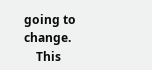going to change.
    This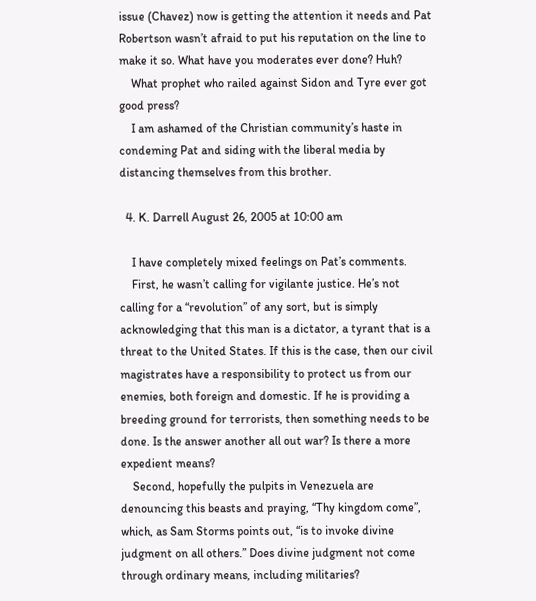issue (Chavez) now is getting the attention it needs and Pat Robertson wasn’t afraid to put his reputation on the line to make it so. What have you moderates ever done? Huh?
    What prophet who railed against Sidon and Tyre ever got good press?
    I am ashamed of the Christian community’s haste in condeming Pat and siding with the liberal media by distancing themselves from this brother.

  4. K. Darrell August 26, 2005 at 10:00 am

    I have completely mixed feelings on Pat’s comments.
    First, he wasn’t calling for vigilante justice. He’s not calling for a “revolution” of any sort, but is simply acknowledging that this man is a dictator, a tyrant that is a threat to the United States. If this is the case, then our civil magistrates have a responsibility to protect us from our enemies, both foreign and domestic. If he is providing a breeding ground for terrorists, then something needs to be done. Is the answer another all out war? Is there a more expedient means?
    Second, hopefully the pulpits in Venezuela are denouncing this beasts and praying, “Thy kingdom come”, which, as Sam Storms points out, “is to invoke divine judgment on all others.” Does divine judgment not come through ordinary means, including militaries?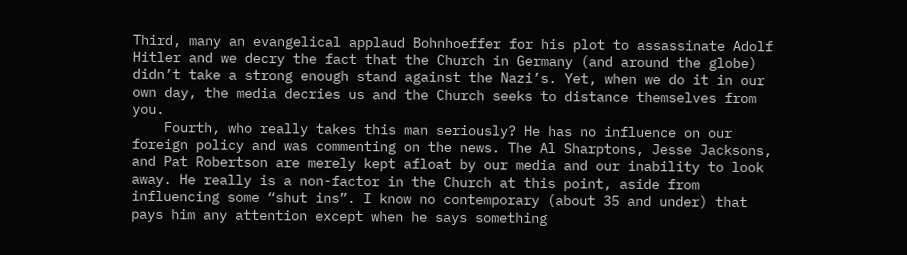Third, many an evangelical applaud Bohnhoeffer for his plot to assassinate Adolf Hitler and we decry the fact that the Church in Germany (and around the globe) didn’t take a strong enough stand against the Nazi’s. Yet, when we do it in our own day, the media decries us and the Church seeks to distance themselves from you.
    Fourth, who really takes this man seriously? He has no influence on our foreign policy and was commenting on the news. The Al Sharptons, Jesse Jacksons, and Pat Robertson are merely kept afloat by our media and our inability to look away. He really is a non-factor in the Church at this point, aside from influencing some “shut ins”. I know no contemporary (about 35 and under) that pays him any attention except when he says something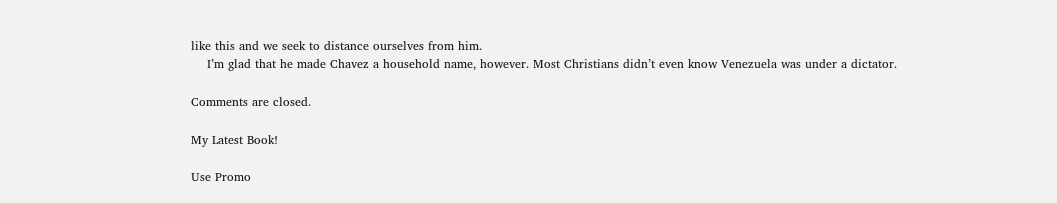like this and we seek to distance ourselves from him.
    I’m glad that he made Chavez a household name, however. Most Christians didn’t even know Venezuela was under a dictator.

Comments are closed.

My Latest Book!

Use Promo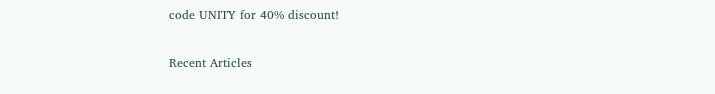code UNITY for 40% discount!

Recent Articles